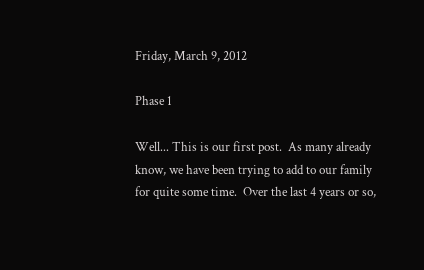Friday, March 9, 2012

Phase 1

Well... This is our first post.  As many already know, we have been trying to add to our family for quite some time.  Over the last 4 years or so,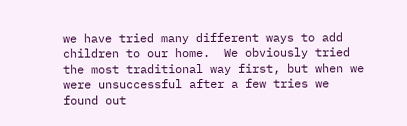we have tried many different ways to add children to our home.  We obviously tried the most traditional way first, but when we were unsuccessful after a few tries we found out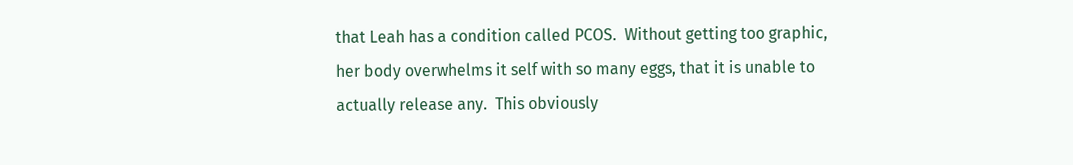that Leah has a condition called PCOS.  Without getting too graphic,  her body overwhelms it self with so many eggs, that it is unable to actually release any.  This obviously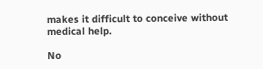makes it difficult to conceive without medical help.

No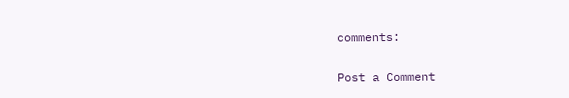comments:

Post a Comment